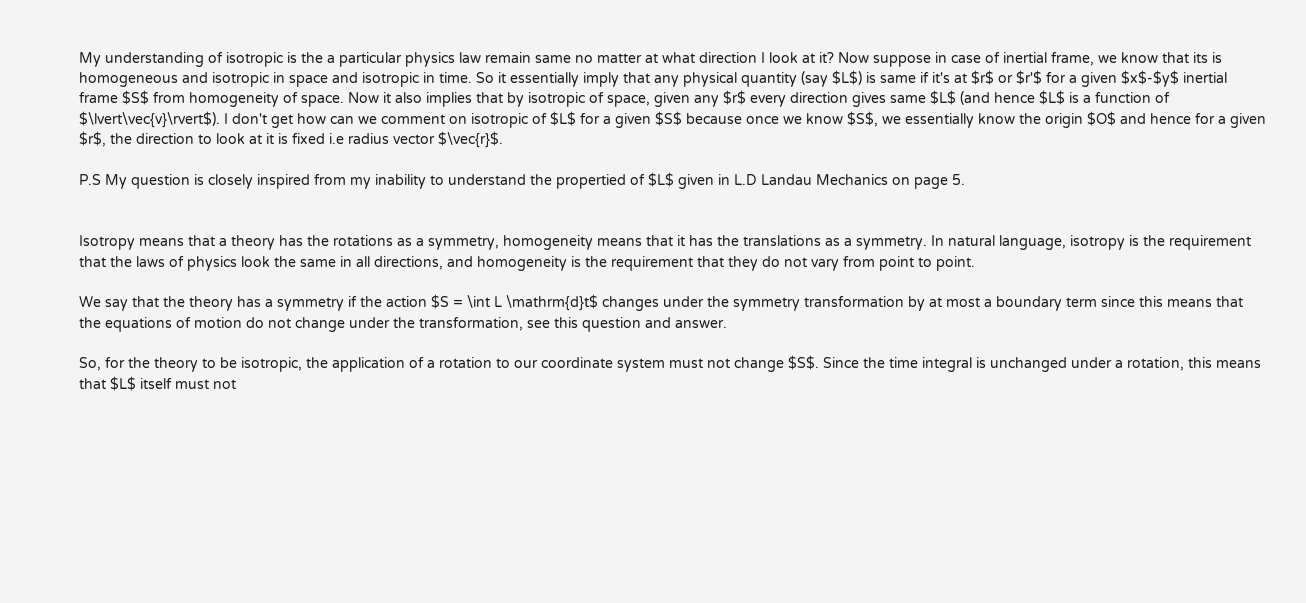My understanding of isotropic is the a particular physics law remain same no matter at what direction I look at it? Now suppose in case of inertial frame, we know that its is homogeneous and isotropic in space and isotropic in time. So it essentially imply that any physical quantity (say $L$) is same if it's at $r$ or $r'$ for a given $x$-$y$ inertial frame $S$ from homogeneity of space. Now it also implies that by isotropic of space, given any $r$ every direction gives same $L$ (and hence $L$ is a function of $\lvert\vec{v}\rvert$). I don't get how can we comment on isotropic of $L$ for a given $S$ because once we know $S$, we essentially know the origin $O$ and hence for a given $r$, the direction to look at it is fixed i.e radius vector $\vec{r}$.

P.S My question is closely inspired from my inability to understand the propertied of $L$ given in L.D Landau Mechanics on page 5.


Isotropy means that a theory has the rotations as a symmetry, homogeneity means that it has the translations as a symmetry. In natural language, isotropy is the requirement that the laws of physics look the same in all directions, and homogeneity is the requirement that they do not vary from point to point.

We say that the theory has a symmetry if the action $S = \int L \mathrm{d}t$ changes under the symmetry transformation by at most a boundary term since this means that the equations of motion do not change under the transformation, see this question and answer.

So, for the theory to be isotropic, the application of a rotation to our coordinate system must not change $S$. Since the time integral is unchanged under a rotation, this means that $L$ itself must not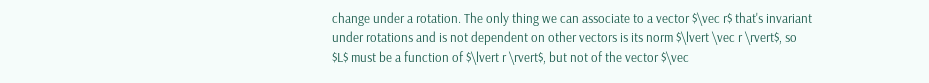change under a rotation. The only thing we can associate to a vector $\vec r$ that's invariant under rotations and is not dependent on other vectors is its norm $\lvert \vec r \rvert$, so $L$ must be a function of $\lvert r \rvert$, but not of the vector $\vec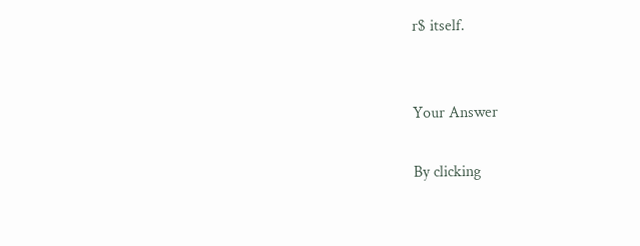r$ itself.


Your Answer

By clicking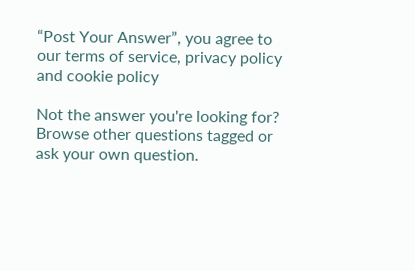“Post Your Answer”, you agree to our terms of service, privacy policy and cookie policy

Not the answer you're looking for? Browse other questions tagged or ask your own question.